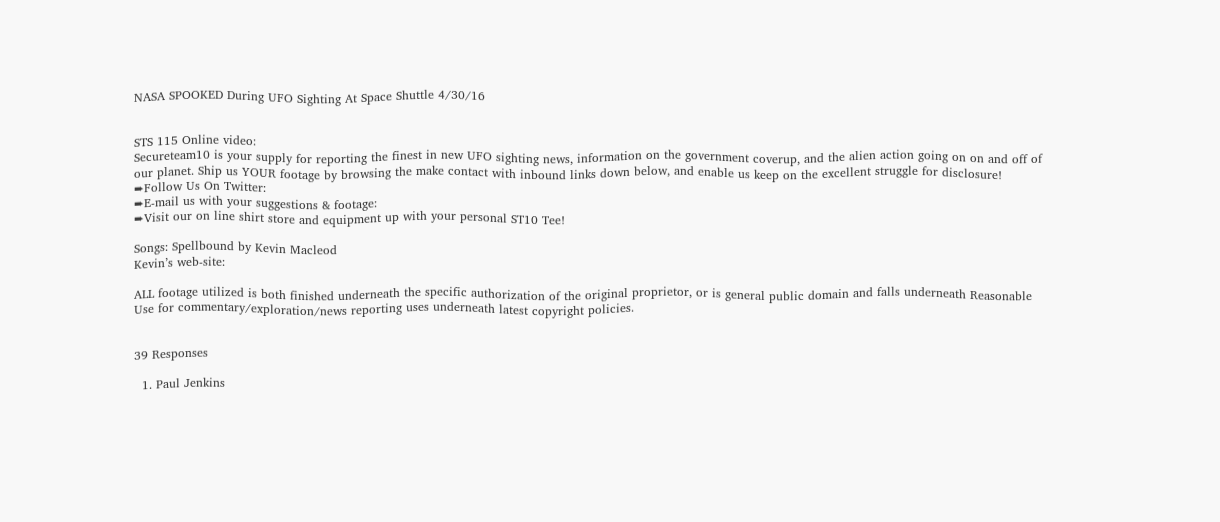NASA SPOOKED During UFO Sighting At Space Shuttle 4/30/16


STS 115 Online video:
Secureteam10 is your supply for reporting the finest in new UFO sighting news, information on the government coverup, and the alien action going on on and off of our planet. Ship us YOUR footage by browsing the make contact with inbound links down below, and enable us keep on the excellent struggle for disclosure!
➨Follow Us On Twitter:
➨E-mail us with your suggestions & footage:
➨Visit our on line shirt store and equipment up with your personal ST10 Tee!

Songs: Spellbound by Kevin Macleod
Kevin’s web-site:

ALL footage utilized is both finished underneath the specific authorization of the original proprietor, or is general public domain and falls underneath Reasonable Use for commentary/exploration/news reporting uses underneath latest copyright policies.


39 Responses

  1. Paul Jenkins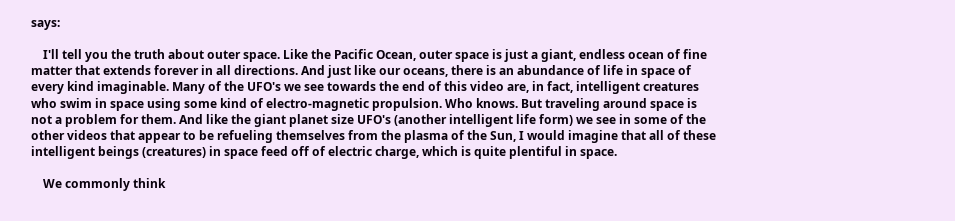says:

    I'll tell you the truth about outer space. Like the Pacific Ocean, outer space is just a giant, endless ocean of fine matter that extends forever in all directions. And just like our oceans, there is an abundance of life in space of every kind imaginable. Many of the UFO's we see towards the end of this video are, in fact, intelligent creatures who swim in space using some kind of electro-magnetic propulsion. Who knows. But traveling around space is not a problem for them. And like the giant planet size UFO's (another intelligent life form) we see in some of the other videos that appear to be refueling themselves from the plasma of the Sun, I would imagine that all of these intelligent beings (creatures) in space feed off of electric charge, which is quite plentiful in space.

    We commonly think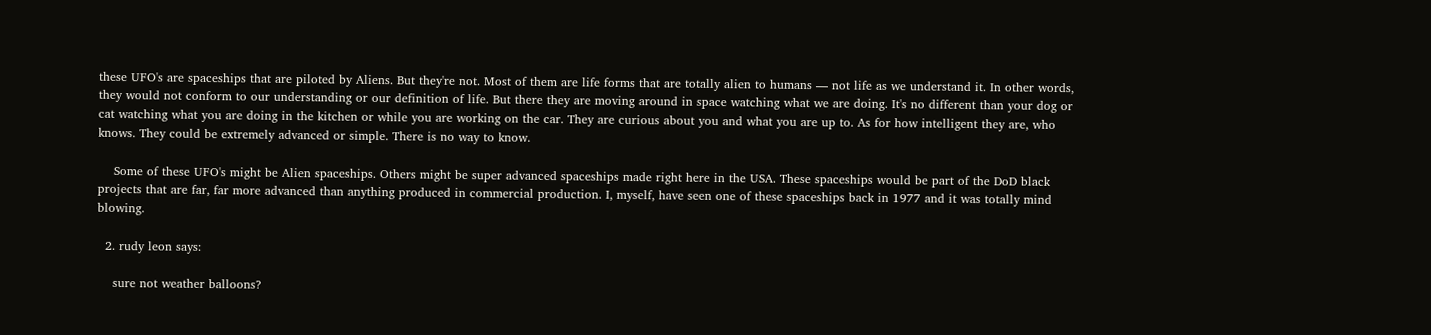these UFO's are spaceships that are piloted by Aliens. But they're not. Most of them are life forms that are totally alien to humans — not life as we understand it. In other words, they would not conform to our understanding or our definition of life. But there they are moving around in space watching what we are doing. It's no different than your dog or cat watching what you are doing in the kitchen or while you are working on the car. They are curious about you and what you are up to. As for how intelligent they are, who knows. They could be extremely advanced or simple. There is no way to know.

    Some of these UFO's might be Alien spaceships. Others might be super advanced spaceships made right here in the USA. These spaceships would be part of the DoD black projects that are far, far more advanced than anything produced in commercial production. I, myself, have seen one of these spaceships back in 1977 and it was totally mind blowing.

  2. rudy leon says:

    sure not weather balloons?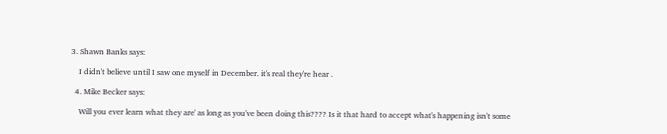3. Shawn Banks says:

    I didn't believe until I saw one myself in December. it's real they're hear .

  4. Mike Becker says:

    Will you ever learn what they are' as long as you've been doing this???? Is it that hard to accept what's happening isn't some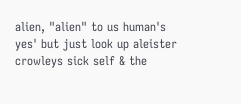alien, "alien" to us human's yes' but just look up aleister crowleys sick self & the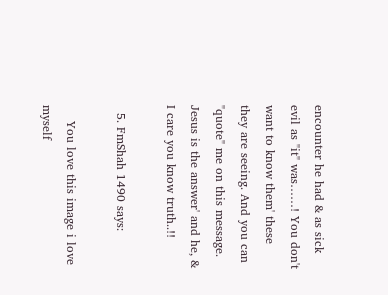encounter he had & as sick evil as "it" was……! You don't want to know them' these they are seeing. And you can "quote" me on this message. Jesus is the answer' and he, & I care you know truth..!!

  5. FmShah 1490 says:

    You love this image i love myself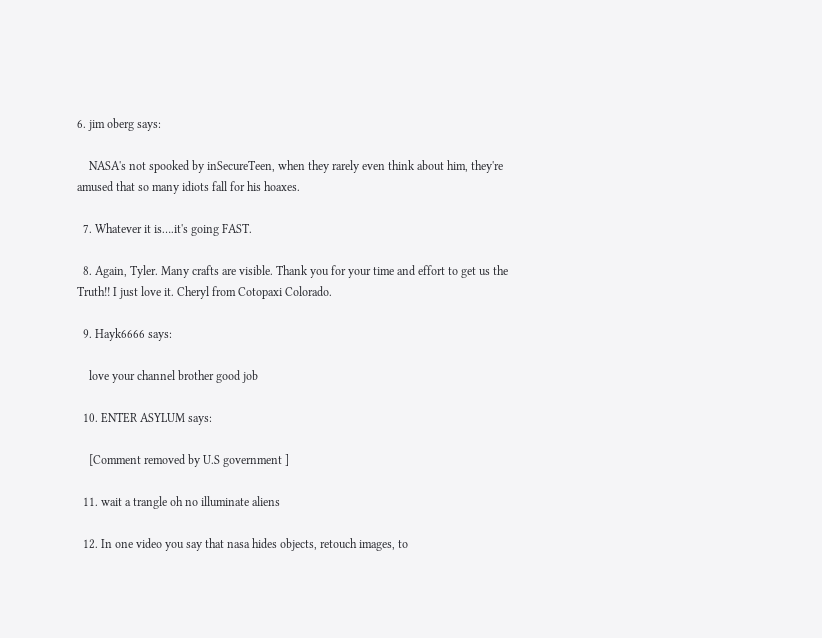6. jim oberg says:

    NASA's not spooked by inSecureTeen, when they rarely even think about him, they're amused that so many idiots fall for his hoaxes.

  7. Whatever it is….it's going FAST.

  8. Again, Tyler. Many crafts are visible. Thank you for your time and effort to get us the Truth!! I just love it. Cheryl from Cotopaxi Colorado.

  9. Hayk6666 says:

    love your channel brother good job

  10. ENTER ASYLUM says:

    [Comment removed by U.S government ]

  11. wait a trangle oh no illuminate aliens

  12. In one video you say that nasa hides objects, retouch images, to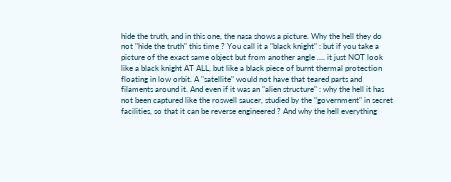hide the truth, and in this one, the nasa shows a picture. Why the hell they do not "hide the truth" this time ? You call it a "black knight" : but if you take a picture of the exact same object but from another angle …. it just NOT look like a black knight AT ALL, but like a black piece of burnt thermal protection floating in low orbit. A "satellite" would not have that teared parts and filaments around it. And even if it was an "alien structure" : why the hell it has not been captured like the roswell saucer, studied by the "government" in secret facilities, so that it can be reverse engineered ? And why the hell everything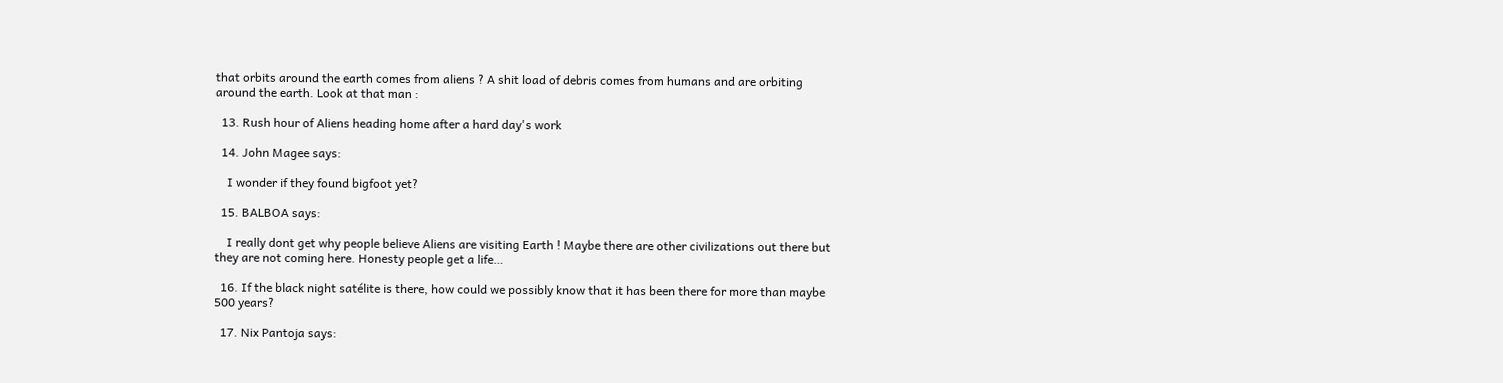that orbits around the earth comes from aliens ? A shit load of debris comes from humans and are orbiting around the earth. Look at that man :

  13. Rush hour of Aliens heading home after a hard day's work

  14. John Magee says:

    I wonder if they found bigfoot yet?

  15. BALBOA says:

    I really dont get why people believe Aliens are visiting Earth ! Maybe there are other civilizations out there but they are not coming here. Honesty people get a life…

  16. If the black night satélite is there, how could we possibly know that it has been there for more than maybe 500 years?

  17. Nix Pantoja says: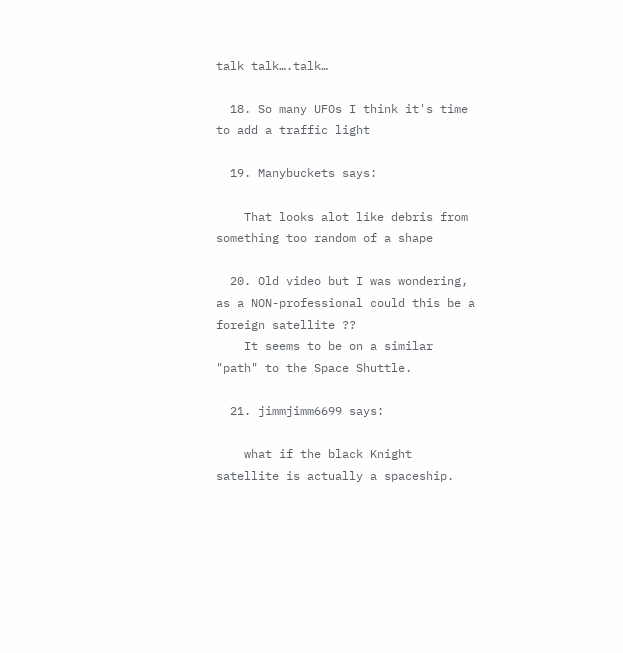talk talk….talk…

  18. So many UFOs I think it's time to add a traffic light

  19. Manybuckets says:

    That looks alot like debris from something too random of a shape

  20. Old video but I was wondering, as a NON-professional could this be a foreign satellite ??
    It seems to be on a similar "path" to the Space Shuttle.

  21. jimmjimm6699 says:

    what if the black Knight satellite is actually a spaceship.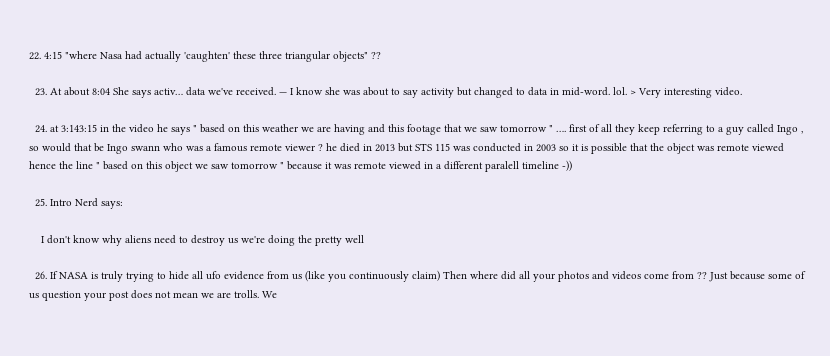22. 4:15 "where Nasa had actually 'caughten' these three triangular objects" ??

  23. At about 8:04 She says activ… data we've received. — I know she was about to say activity but changed to data in mid-word. lol. > Very interesting video.

  24. at 3:143:15 in the video he says " based on this weather we are having and this footage that we saw tomorrow " …. first of all they keep referring to a guy called Ingo , so would that be Ingo swann who was a famous remote viewer ? he died in 2013 but STS 115 was conducted in 2003 so it is possible that the object was remote viewed hence the line " based on this object we saw tomorrow " because it was remote viewed in a different paralell timeline -))

  25. Intro Nerd says:

    I don't know why aliens need to destroy us we're doing the pretty well

  26. If NASA is truly trying to hide all ufo evidence from us (like you continuously claim) Then where did all your photos and videos come from ?? Just because some of us question your post does not mean we are trolls. We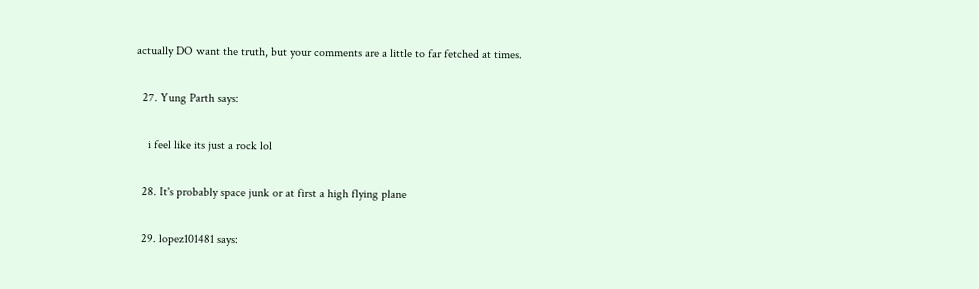actually DO want the truth, but your comments are a little to far fetched at times.

  27. Yung Parth says:

    i feel like its just a rock lol

  28. It's probably space junk or at first a high flying plane

  29. lopez101481 says: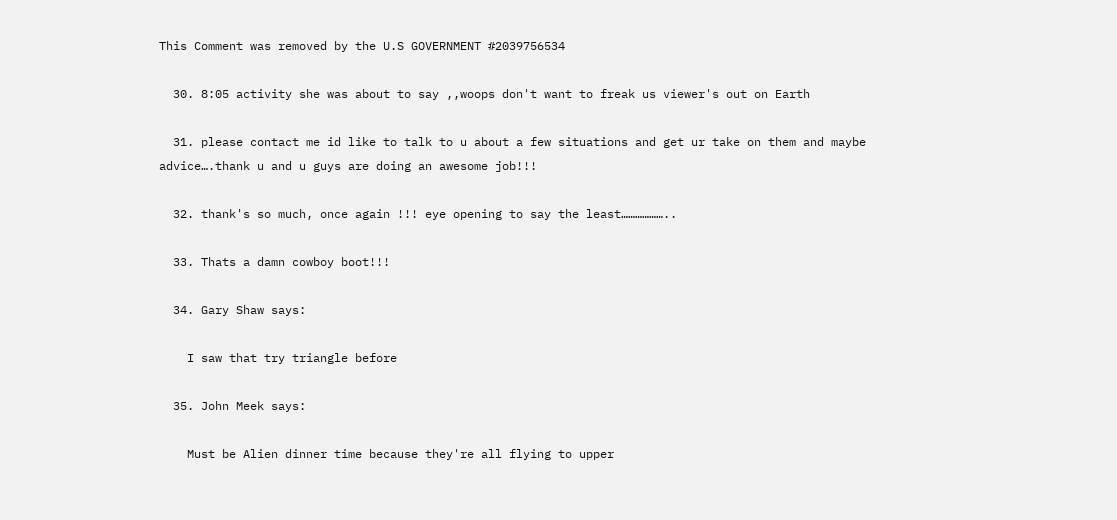This Comment was removed by the U.S GOVERNMENT #2039756534

  30. 8:05 activity she was about to say ,,woops don't want to freak us viewer's out on Earth

  31. please contact me id like to talk to u about a few situations and get ur take on them and maybe advice….thank u and u guys are doing an awesome job!!!

  32. thank's so much, once again !!! eye opening to say the least………………..

  33. Thats a damn cowboy boot!!!

  34. Gary Shaw says:

    I saw that try triangle before

  35. John Meek says:

    Must be Alien dinner time because they're all flying to upper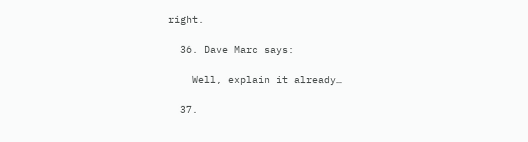right.

  36. Dave Marc says:

    Well, explain it already…

  37.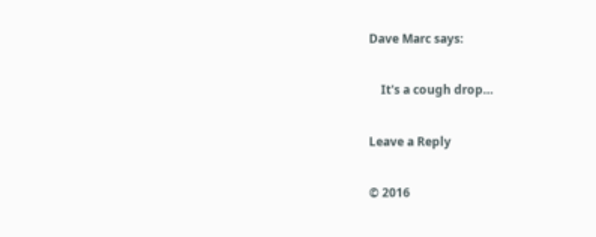Dave Marc says:

    It's a cough drop…

Leave a Reply

© 2016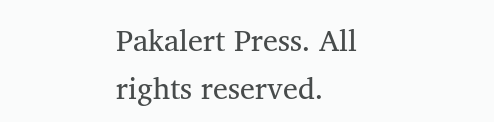Pakalert Press. All rights reserved.